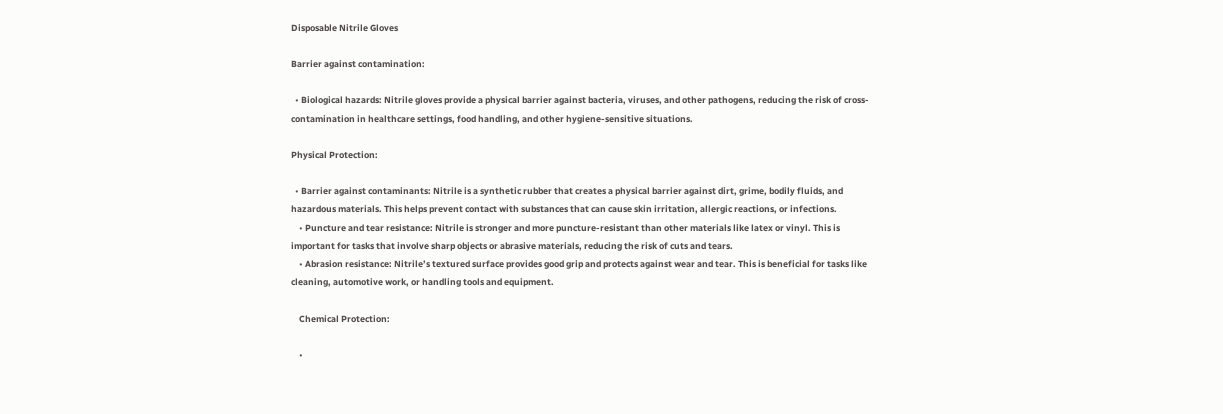Disposable Nitrile Gloves

Barrier against contamination:

  • Biological hazards: Nitrile gloves provide a physical barrier against bacteria, viruses, and other pathogens, reducing the risk of cross-contamination in healthcare settings, food handling, and other hygiene-sensitive situations.

Physical Protection:

  • Barrier against contaminants: Nitrile is a synthetic rubber that creates a physical barrier against dirt, grime, bodily fluids, and hazardous materials. This helps prevent contact with substances that can cause skin irritation, allergic reactions, or infections.
    • Puncture and tear resistance: Nitrile is stronger and more puncture-resistant than other materials like latex or vinyl. This is important for tasks that involve sharp objects or abrasive materials, reducing the risk of cuts and tears.
    • Abrasion resistance: Nitrile’s textured surface provides good grip and protects against wear and tear. This is beneficial for tasks like cleaning, automotive work, or handling tools and equipment.

    Chemical Protection:

    •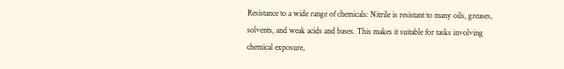Resistance to a wide range of chemicals: Nitrile is resistant to many oils, greases, solvents, and weak acids and bases. This makes it suitable for tasks involving chemical exposure,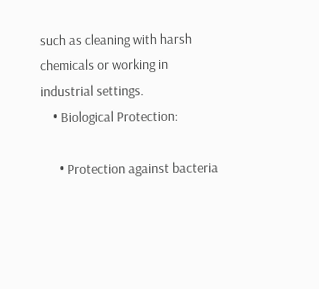such as cleaning with harsh chemicals or working in industrial settings.
    • Biological Protection:

      • Protection against bacteria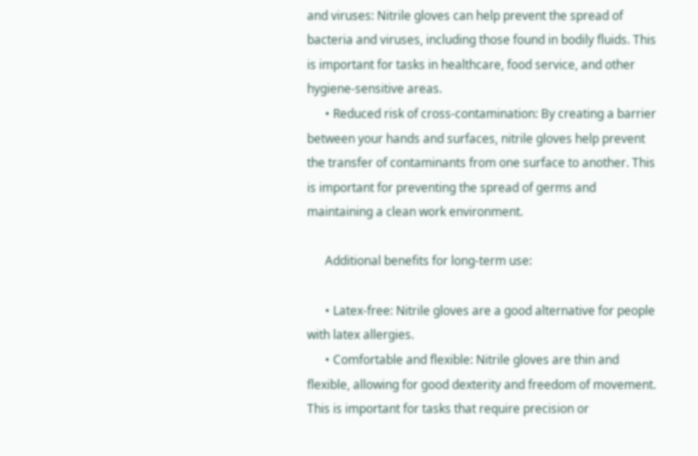and viruses: Nitrile gloves can help prevent the spread of bacteria and viruses, including those found in bodily fluids. This is important for tasks in healthcare, food service, and other hygiene-sensitive areas.
      • Reduced risk of cross-contamination: By creating a barrier between your hands and surfaces, nitrile gloves help prevent the transfer of contaminants from one surface to another. This is important for preventing the spread of germs and maintaining a clean work environment.

      Additional benefits for long-term use:

      • Latex-free: Nitrile gloves are a good alternative for people with latex allergies.
      • Comfortable and flexible: Nitrile gloves are thin and flexible, allowing for good dexterity and freedom of movement. This is important for tasks that require precision or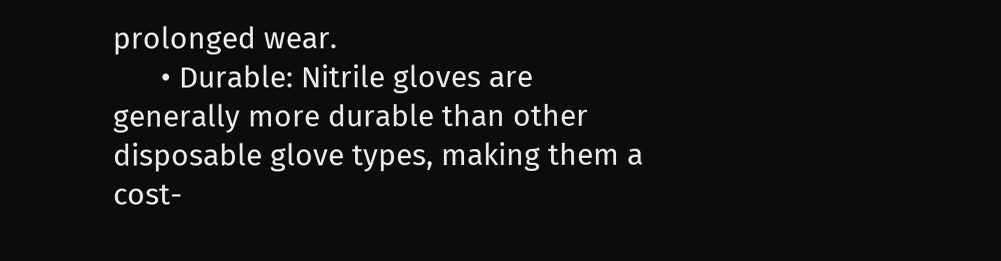prolonged wear.
      • Durable: Nitrile gloves are generally more durable than other disposable glove types, making them a cost-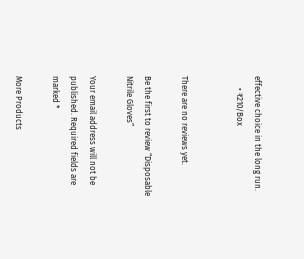effective choice in the long run.
      • ₹210/Box


There are no reviews yet.

Be the first to review “Disposable Nitrile Gloves”

Your email address will not be published. Required fields are marked *

More Products